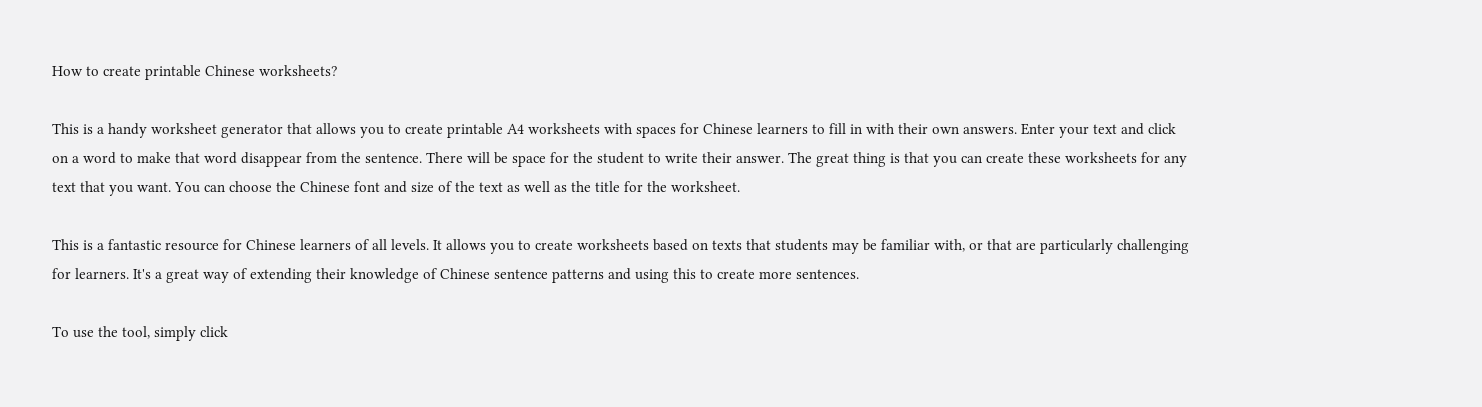How to create printable Chinese worksheets?

This is a handy worksheet generator that allows you to create printable A4 worksheets with spaces for Chinese learners to fill in with their own answers. Enter your text and click on a word to make that word disappear from the sentence. There will be space for the student to write their answer. The great thing is that you can create these worksheets for any text that you want. You can choose the Chinese font and size of the text as well as the title for the worksheet.

This is a fantastic resource for Chinese learners of all levels. It allows you to create worksheets based on texts that students may be familiar with, or that are particularly challenging for learners. It's a great way of extending their knowledge of Chinese sentence patterns and using this to create more sentences.

To use the tool, simply click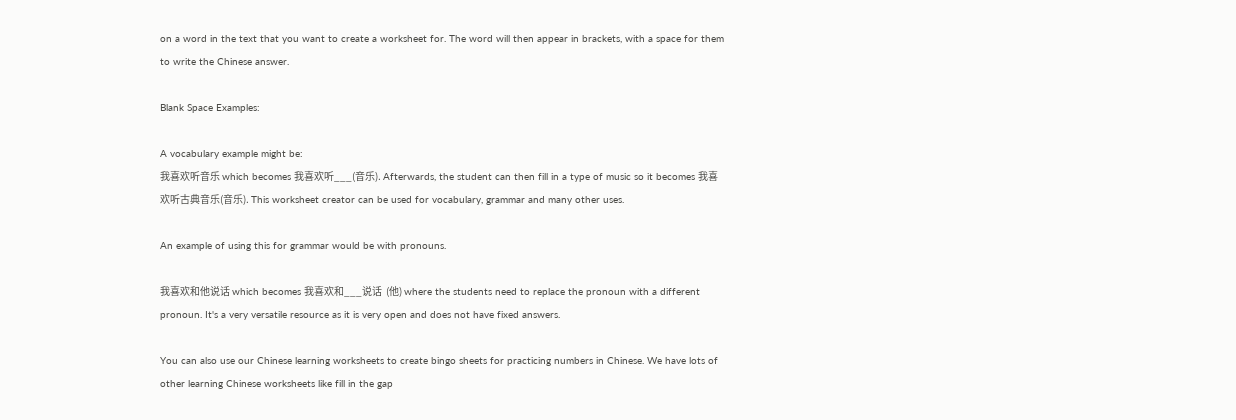on a word in the text that you want to create a worksheet for. The word will then appear in brackets, with a space for them to write the Chinese answer.

Blank Space Examples:

A vocabulary example might be:
我喜欢听音乐 which becomes 我喜欢听___(音乐). Afterwards, the student can then fill in a type of music so it becomes 我喜欢听古典音乐(音乐). This worksheet creator can be used for vocabulary, grammar and many other uses.

An example of using this for grammar would be with pronouns.

我喜欢和他说话 which becomes 我喜欢和___说话  (他) where the students need to replace the pronoun with a different pronoun. It's a very versatile resource as it is very open and does not have fixed answers.

You can also use our Chinese learning worksheets to create bingo sheets for practicing numbers in Chinese. We have lots of other learning Chinese worksheets like fill in the gap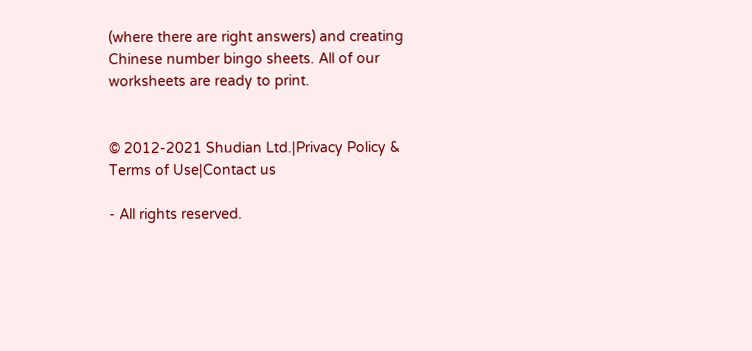(where there are right answers) and creating Chinese number bingo sheets. All of our worksheets are ready to print.


© 2012-2021 Shudian Ltd.|Privacy Policy & Terms of Use|Contact us

- All rights reserved.